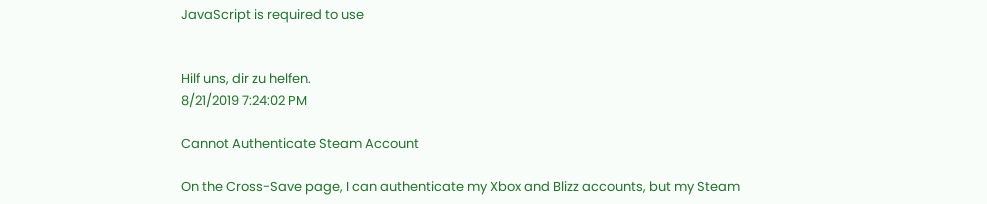JavaScript is required to use


Hilf uns, dir zu helfen.
8/21/2019 7:24:02 PM

Cannot Authenticate Steam Account

On the Cross-Save page, I can authenticate my Xbox and Blizz accounts, but my Steam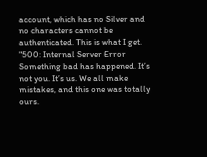account, which has no Silver and no characters cannot be authenticated. This is what I get. "500: Internal Server Error Something bad has happened. It’s not you. It’s us. We all make mistakes, and this one was totally ours.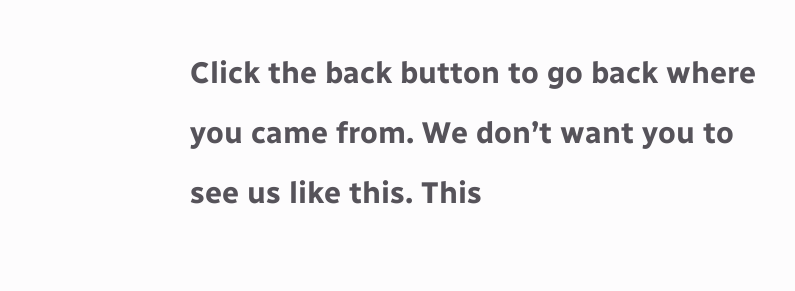Click the back button to go back where you came from. We don’t want you to see us like this. This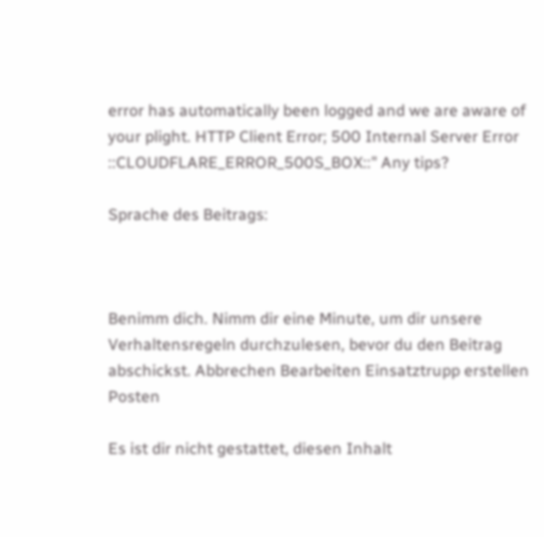error has automatically been logged and we are aware of your plight. HTTP Client Error; 500 Internal Server Error ::CLOUDFLARE_ERROR_500S_BOX::" Any tips?

Sprache des Beitrags:



Benimm dich. Nimm dir eine Minute, um dir unsere Verhaltensregeln durchzulesen, bevor du den Beitrag abschickst. Abbrechen Bearbeiten Einsatztrupp erstellen Posten

Es ist dir nicht gestattet, diesen Inhalt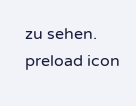zu sehen.
preload icon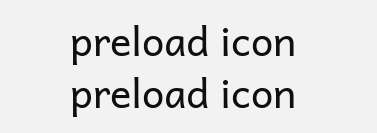preload icon
preload icon